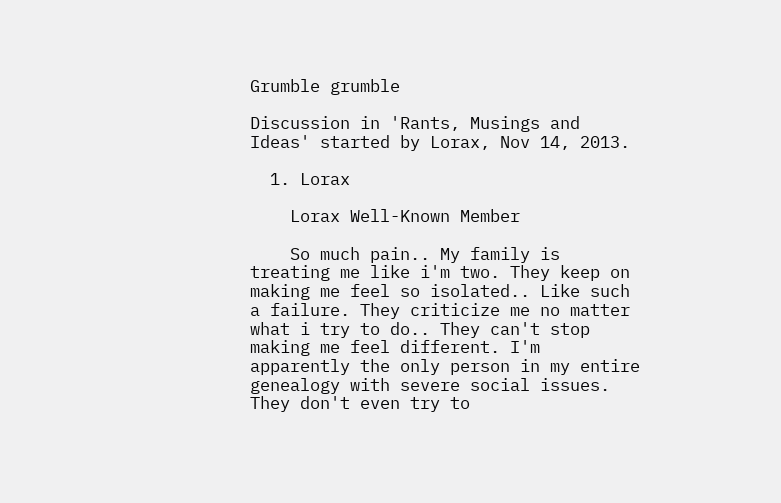Grumble grumble

Discussion in 'Rants, Musings and Ideas' started by Lorax, Nov 14, 2013.

  1. Lorax

    Lorax Well-Known Member

    So much pain.. My family is treating me like i'm two. They keep on making me feel so isolated.. Like such a failure. They criticize me no matter what i try to do.. They can't stop making me feel different. I'm apparently the only person in my entire genealogy with severe social issues. They don't even try to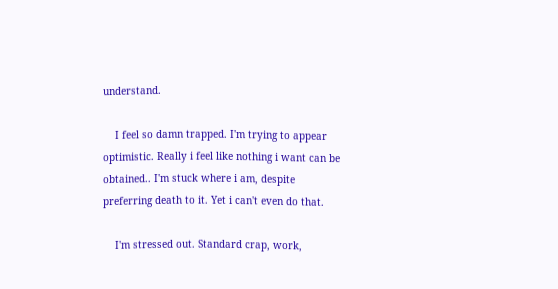understand.

    I feel so damn trapped. I'm trying to appear optimistic. Really i feel like nothing i want can be obtained.. I'm stuck where i am, despite preferring death to it. Yet i can't even do that.

    I'm stressed out. Standard crap, work,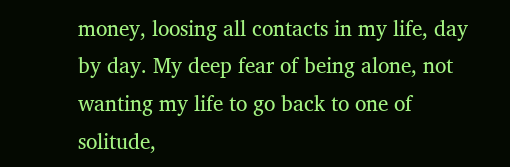money, loosing all contacts in my life, day by day. My deep fear of being alone, not wanting my life to go back to one of solitude,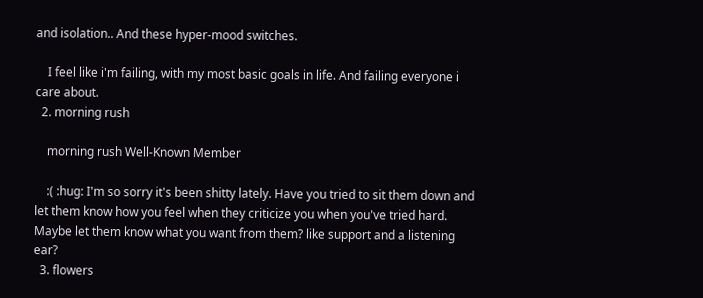and isolation.. And these hyper-mood switches.

    I feel like i'm failing, with my most basic goals in life. And failing everyone i care about.
  2. morning rush

    morning rush Well-Known Member

    :( :hug: I'm so sorry it's been shitty lately. Have you tried to sit them down and let them know how you feel when they criticize you when you've tried hard. Maybe let them know what you want from them? like support and a listening ear?
  3. flowers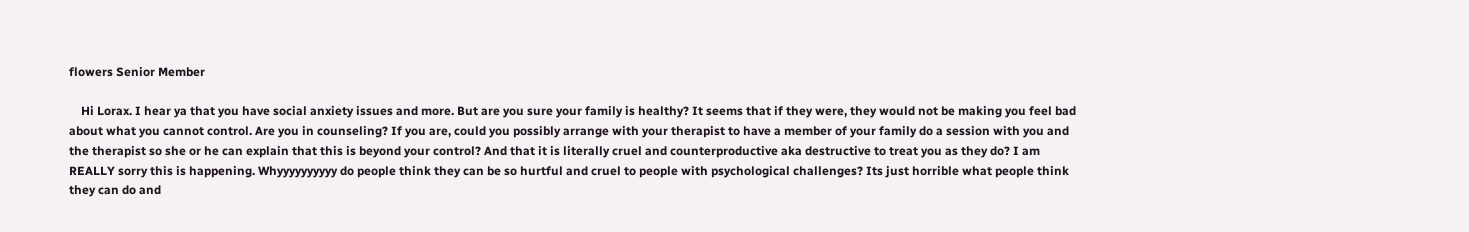flowers Senior Member

    Hi Lorax. I hear ya that you have social anxiety issues and more. But are you sure your family is healthy? It seems that if they were, they would not be making you feel bad about what you cannot control. Are you in counseling? If you are, could you possibly arrange with your therapist to have a member of your family do a session with you and the therapist so she or he can explain that this is beyond your control? And that it is literally cruel and counterproductive aka destructive to treat you as they do? I am REALLY sorry this is happening. Whyyyyyyyyyy do people think they can be so hurtful and cruel to people with psychological challenges? Its just horrible what people think they can do and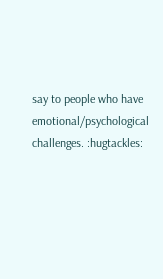say to people who have emotional/psychological challenges. :hugtackles: